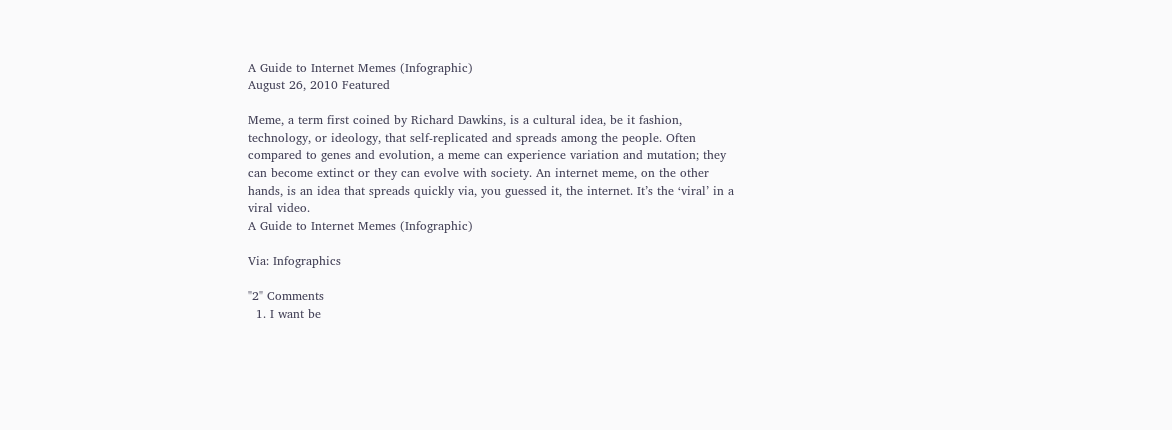A Guide to Internet Memes (Infographic)
August 26, 2010 Featured

Meme, a term first coined by Richard Dawkins, is a cultural idea, be it fashion, technology, or ideology, that self-replicated and spreads among the people. Often compared to genes and evolution, a meme can experience variation and mutation; they can become extinct or they can evolve with society. An internet meme, on the other hands, is an idea that spreads quickly via, you guessed it, the internet. It’s the ‘viral’ in a viral video.
A Guide to Internet Memes (Infographic)

Via: Infographics

"2" Comments
  1. I want be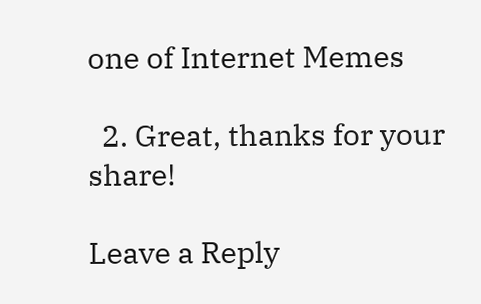one of Internet Memes

  2. Great, thanks for your share!

Leave a Reply